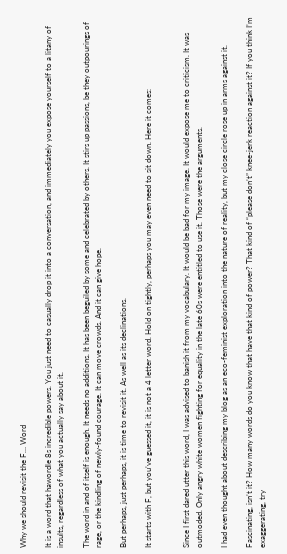Why we should revisit the F… Word

It is a word that hawordle 8s incredible powers. You just need to casually drop it into a conversation, and immediately you expose yourself to a litany of insults, regardless of what you actually say about it.

The word in and of itself is enough. It needs no additions. It has been beguiled by some and celebrated by others. It stirs up passions, be they outpourings of rage, or the kindling of newly-found courage. It can move crowds. And it can give hope.

But perhaps, just perhaps, it is time to revisit it. As well as its declinations.

It starts with F, but you’ve guessed it, it is not a 4 letter word. Hold on tightly, perhaps you may even need to sit down. Here it comes:


Since I first dared utter this word, I was advised to banish it from my vocabulary. It would be bad for my image. It would expose me to criticism. It was outmoded. Only angry white women fighting for equality in the late 60s were entitled to use it. Those were the arguments.

I had even thought about describing my blog as an eco-feminist exploration into the nature of reality, but my close circle rose up in arms against it.

Fascinating, isn’t it? How many words do you know that have that kind of power? That kind of “please don’t” knee-jerk reaction against it? If you think I’m exaggerating, try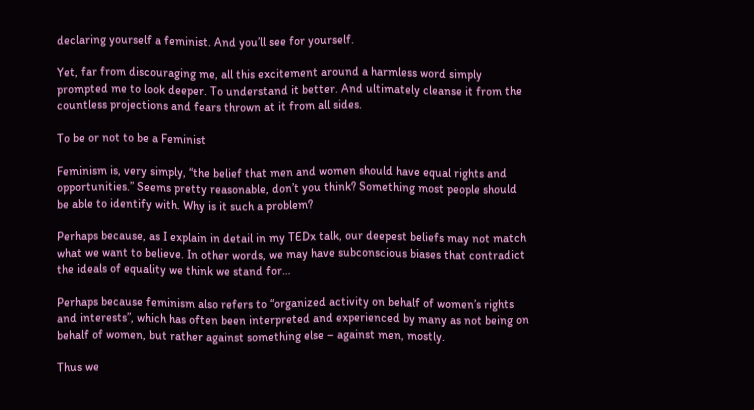declaring yourself a feminist. And you’ll see for yourself.

Yet, far from discouraging me, all this excitement around a harmless word simply prompted me to look deeper. To understand it better. And ultimately cleanse it from the countless projections and fears thrown at it from all sides.

To be or not to be a Feminist

Feminism is, very simply, “the belief that men and women should have equal rights and opportunities.” Seems pretty reasonable, don’t you think? Something most people should be able to identify with. Why is it such a problem?

Perhaps because, as I explain in detail in my TEDx talk, our deepest beliefs may not match what we want to believe. In other words, we may have subconscious biases that contradict the ideals of equality we think we stand for…

Perhaps because feminism also refers to “organized activity on behalf of women’s rights and interests”, which has often been interpreted and experienced by many as not being on behalf of women, but rather against something else – against men, mostly.

Thus we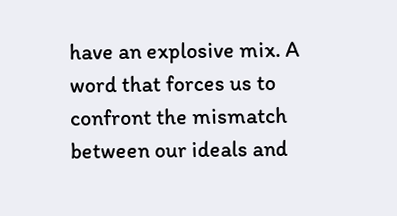have an explosive mix. A word that forces us to confront the mismatch between our ideals and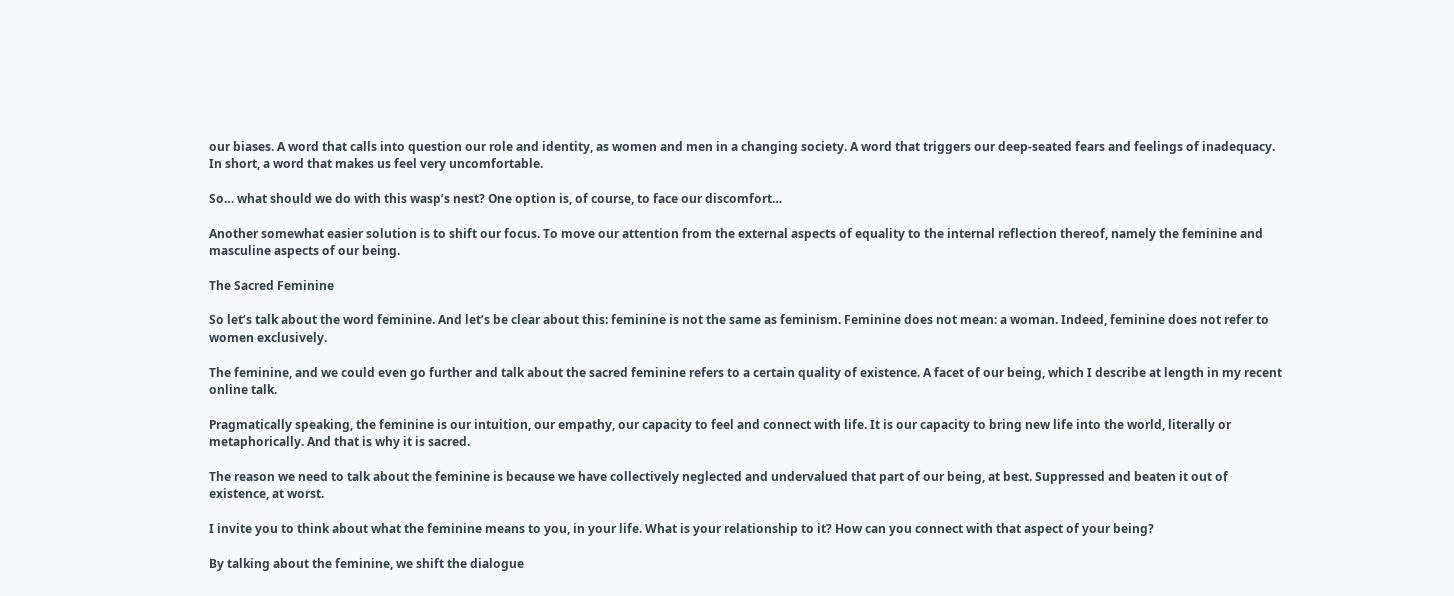our biases. A word that calls into question our role and identity, as women and men in a changing society. A word that triggers our deep-seated fears and feelings of inadequacy. In short, a word that makes us feel very uncomfortable.

So… what should we do with this wasp’s nest? One option is, of course, to face our discomfort…

Another somewhat easier solution is to shift our focus. To move our attention from the external aspects of equality to the internal reflection thereof, namely the feminine and masculine aspects of our being.

The Sacred Feminine

So let’s talk about the word feminine. And let’s be clear about this: feminine is not the same as feminism. Feminine does not mean: a woman. Indeed, feminine does not refer to women exclusively.

The feminine, and we could even go further and talk about the sacred feminine refers to a certain quality of existence. A facet of our being, which I describe at length in my recent online talk.

Pragmatically speaking, the feminine is our intuition, our empathy, our capacity to feel and connect with life. It is our capacity to bring new life into the world, literally or metaphorically. And that is why it is sacred.

The reason we need to talk about the feminine is because we have collectively neglected and undervalued that part of our being, at best. Suppressed and beaten it out of existence, at worst.

I invite you to think about what the feminine means to you, in your life. What is your relationship to it? How can you connect with that aspect of your being?

By talking about the feminine, we shift the dialogue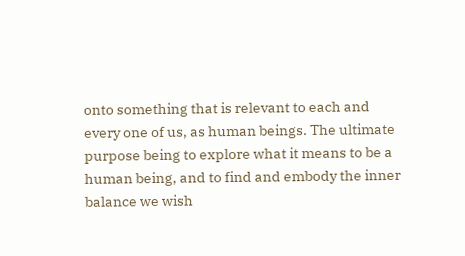onto something that is relevant to each and every one of us, as human beings. The ultimate purpose being to explore what it means to be a human being, and to find and embody the inner balance we wish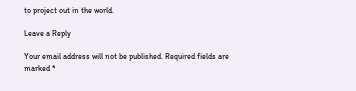to project out in the world.

Leave a Reply

Your email address will not be published. Required fields are marked *